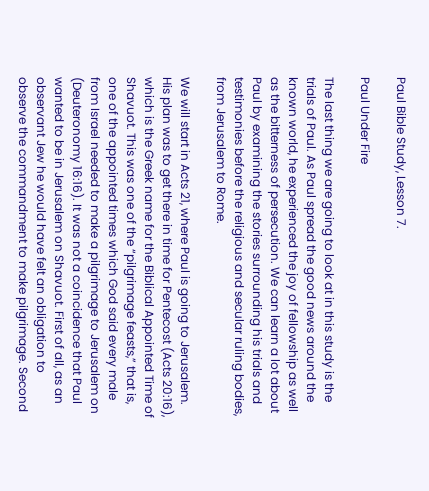Paul Bible Study, Lesson 7.

Paul Under Fire

The last thing we are going to look at in this study is the trials of Paul. As Paul spread the good news around the known world, he experienced the joy of fellowship as well as the bitterness of persecution. We can learn a lot about Paul by examining the stories surrounding his trials and testimonies before the religious and secular ruling bodies, from Jerusalem to Rome.

We will start in Acts 21, where Paul is going to Jerusalem. His plan was to get there in time for Pentecost (Acts 20:16), which is the Greek name for the Biblical Appointed Time of Shavuot. This was one of the “pilgrimage feasts,” that is, one of the appointed times which God said every male from Israel needed to make a pilgrimage to Jerusalem on (Deuteronomy 16:16). It was not a coincidence that Paul wanted to be in Jerusalem on Shavuot. First of all, as an observant Jew he would have felt an obligation to observe the commandment to make pilgrimage. Second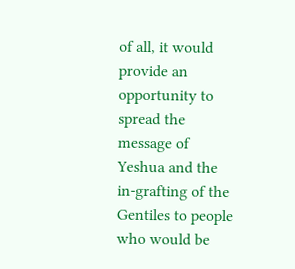of all, it would provide an opportunity to spread the message of Yeshua and the in-grafting of the Gentiles to people who would be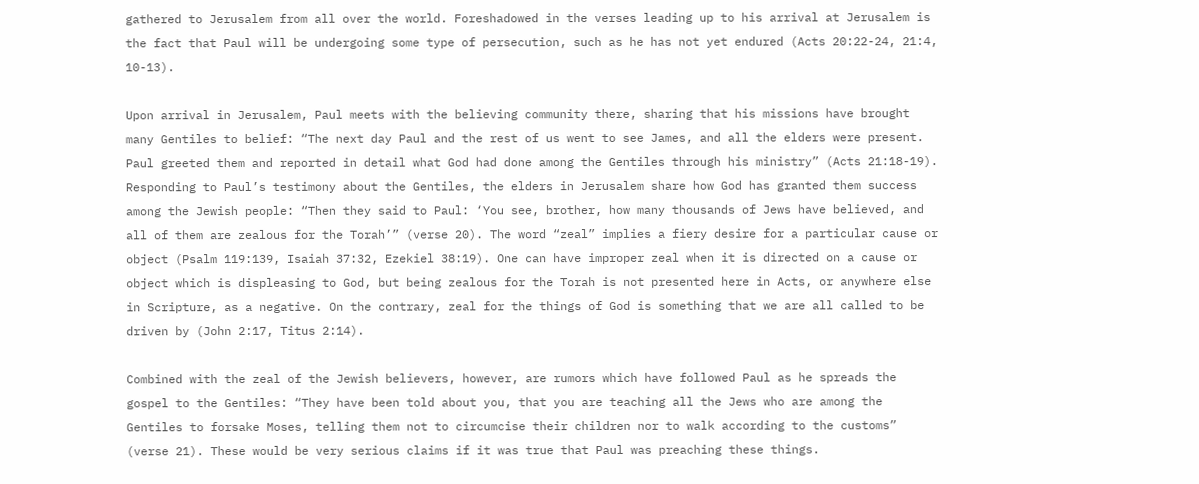gathered to Jerusalem from all over the world. Foreshadowed in the verses leading up to his arrival at Jerusalem is the fact that Paul will be undergoing some type of persecution, such as he has not yet endured (Acts 20:22-24, 21:4, 10-13).

Upon arrival in Jerusalem, Paul meets with the believing community there, sharing that his missions have brought many Gentiles to belief: “The next day Paul and the rest of us went to see James, and all the elders were present. Paul greeted them and reported in detail what God had done among the Gentiles through his ministry” (Acts 21:18-19). Responding to Paul’s testimony about the Gentiles, the elders in Jerusalem share how God has granted them success among the Jewish people: “Then they said to Paul: ‘You see, brother, how many thousands of Jews have believed, and all of them are zealous for the Torah’” (verse 20). The word “zeal” implies a fiery desire for a particular cause or object (Psalm 119:139, Isaiah 37:32, Ezekiel 38:19). One can have improper zeal when it is directed on a cause or object which is displeasing to God, but being zealous for the Torah is not presented here in Acts, or anywhere else in Scripture, as a negative. On the contrary, zeal for the things of God is something that we are all called to be driven by (John 2:17, Titus 2:14).

Combined with the zeal of the Jewish believers, however, are rumors which have followed Paul as he spreads the gospel to the Gentiles: “They have been told about you, that you are teaching all the Jews who are among the Gentiles to forsake Moses, telling them not to circumcise their children nor to walk according to the customs” (verse 21). These would be very serious claims if it was true that Paul was preaching these things.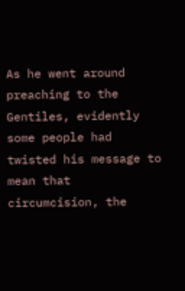As he went around preaching to the Gentiles, evidently some people had twisted his message to mean that circumcision, the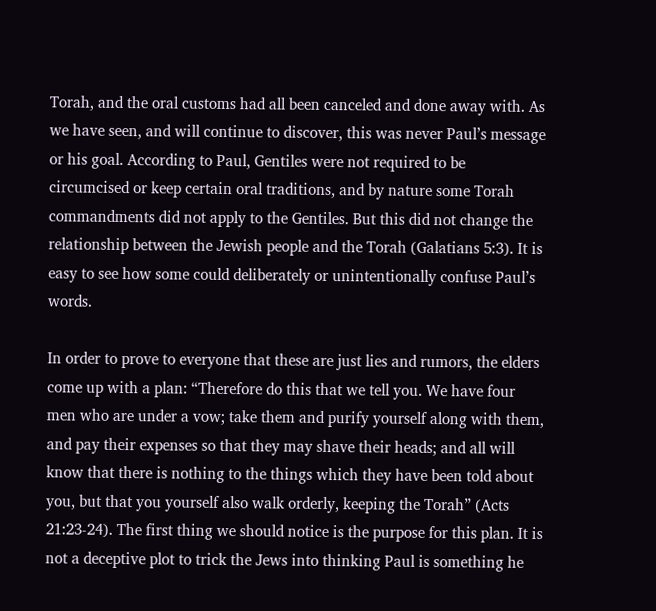Torah, and the oral customs had all been canceled and done away with. As we have seen, and will continue to discover, this was never Paul’s message or his goal. According to Paul, Gentiles were not required to be circumcised or keep certain oral traditions, and by nature some Torah commandments did not apply to the Gentiles. But this did not change the relationship between the Jewish people and the Torah (Galatians 5:3). It is easy to see how some could deliberately or unintentionally confuse Paul’s words.

In order to prove to everyone that these are just lies and rumors, the elders come up with a plan: “Therefore do this that we tell you. We have four men who are under a vow; take them and purify yourself along with them, and pay their expenses so that they may shave their heads; and all will know that there is nothing to the things which they have been told about you, but that you yourself also walk orderly, keeping the Torah” (Acts 21:23-24). The first thing we should notice is the purpose for this plan. It is not a deceptive plot to trick the Jews into thinking Paul is something he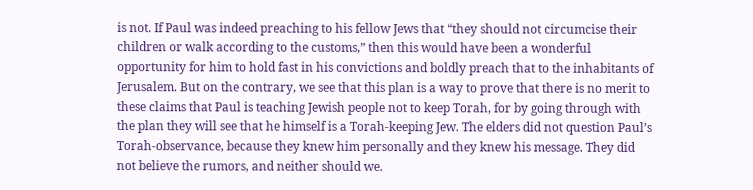is not. If Paul was indeed preaching to his fellow Jews that “they should not circumcise their children or walk according to the customs,” then this would have been a wonderful opportunity for him to hold fast in his convictions and boldly preach that to the inhabitants of Jerusalem. But on the contrary, we see that this plan is a way to prove that there is no merit to these claims that Paul is teaching Jewish people not to keep Torah, for by going through with the plan they will see that he himself is a Torah-keeping Jew. The elders did not question Paul’s Torah-observance, because they knew him personally and they knew his message. They did not believe the rumors, and neither should we.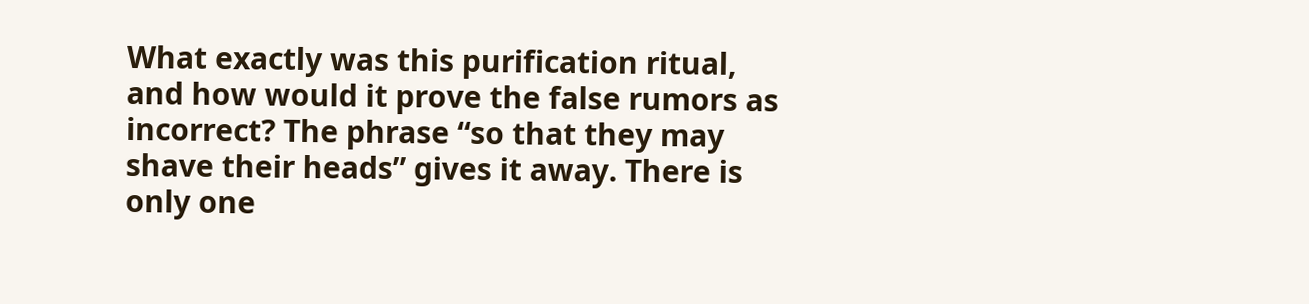What exactly was this purification ritual, and how would it prove the false rumors as incorrect? The phrase “so that they may shave their heads” gives it away. There is only one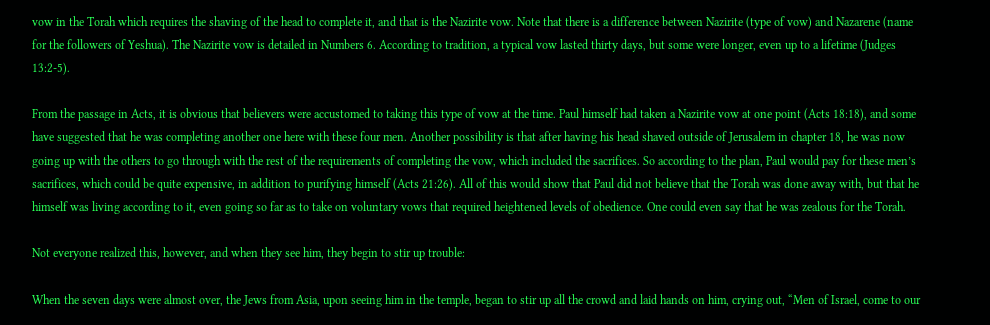vow in the Torah which requires the shaving of the head to complete it, and that is the Nazirite vow. Note that there is a difference between Nazirite (type of vow) and Nazarene (name for the followers of Yeshua). The Nazirite vow is detailed in Numbers 6. According to tradition, a typical vow lasted thirty days, but some were longer, even up to a lifetime (Judges 13:2-5).

From the passage in Acts, it is obvious that believers were accustomed to taking this type of vow at the time. Paul himself had taken a Nazirite vow at one point (Acts 18:18), and some have suggested that he was completing another one here with these four men. Another possibility is that after having his head shaved outside of Jerusalem in chapter 18, he was now going up with the others to go through with the rest of the requirements of completing the vow, which included the sacrifices. So according to the plan, Paul would pay for these men’s sacrifices, which could be quite expensive, in addition to purifying himself (Acts 21:26). All of this would show that Paul did not believe that the Torah was done away with, but that he himself was living according to it, even going so far as to take on voluntary vows that required heightened levels of obedience. One could even say that he was zealous for the Torah.

Not everyone realized this, however, and when they see him, they begin to stir up trouble:

When the seven days were almost over, the Jews from Asia, upon seeing him in the temple, began to stir up all the crowd and laid hands on him, crying out, “Men of Israel, come to our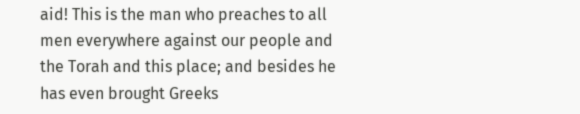aid! This is the man who preaches to all men everywhere against our people and the Torah and this place; and besides he has even brought Greeks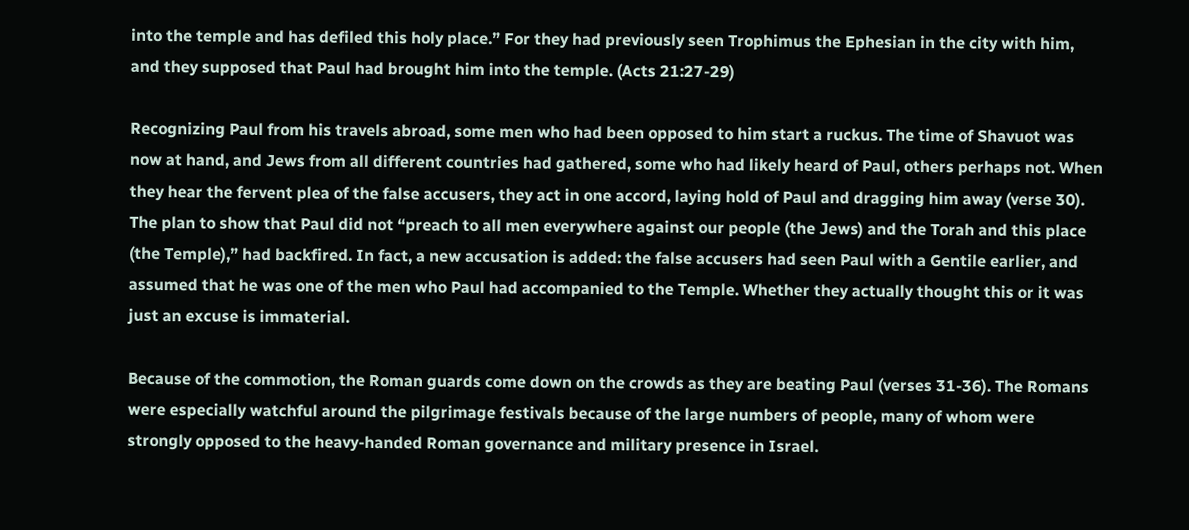into the temple and has defiled this holy place.” For they had previously seen Trophimus the Ephesian in the city with him, and they supposed that Paul had brought him into the temple. (Acts 21:27-29)

Recognizing Paul from his travels abroad, some men who had been opposed to him start a ruckus. The time of Shavuot was now at hand, and Jews from all different countries had gathered, some who had likely heard of Paul, others perhaps not. When they hear the fervent plea of the false accusers, they act in one accord, laying hold of Paul and dragging him away (verse 30). The plan to show that Paul did not “preach to all men everywhere against our people (the Jews) and the Torah and this place (the Temple),” had backfired. In fact, a new accusation is added: the false accusers had seen Paul with a Gentile earlier, and assumed that he was one of the men who Paul had accompanied to the Temple. Whether they actually thought this or it was just an excuse is immaterial.

Because of the commotion, the Roman guards come down on the crowds as they are beating Paul (verses 31-36). The Romans were especially watchful around the pilgrimage festivals because of the large numbers of people, many of whom were strongly opposed to the heavy-handed Roman governance and military presence in Israel.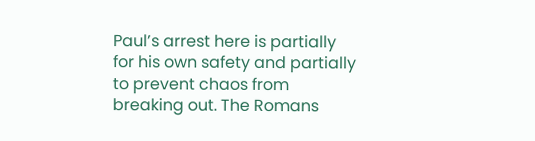Paul’s arrest here is partially for his own safety and partially to prevent chaos from breaking out. The Romans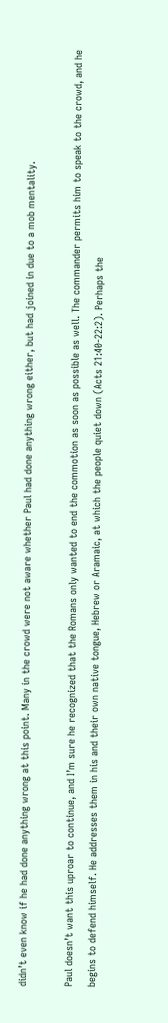didn’t even know if he had done anything wrong at this point. Many in the crowd were not aware whether Paul had done anything wrong either, but had joined in due to a mob mentality.

Paul doesn’t want this uproar to continue, and I’m sure he recognized that the Romans only wanted to end the commotion as soon as possible as well. The commander permits him to speak to the crowd, and he begins to defend himself. He addresses them in his and their own native tongue, Hebrew or Aramaic, at which the people quiet down (Acts 21:40-22:2). Perhaps the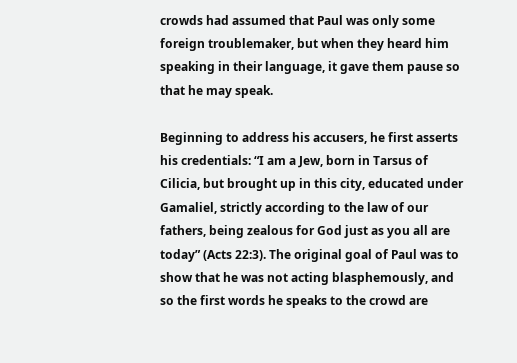crowds had assumed that Paul was only some foreign troublemaker, but when they heard him speaking in their language, it gave them pause so that he may speak.

Beginning to address his accusers, he first asserts his credentials: “I am a Jew, born in Tarsus of Cilicia, but brought up in this city, educated under Gamaliel, strictly according to the law of our fathers, being zealous for God just as you all are today” (Acts 22:3). The original goal of Paul was to show that he was not acting blasphemously, and so the first words he speaks to the crowd are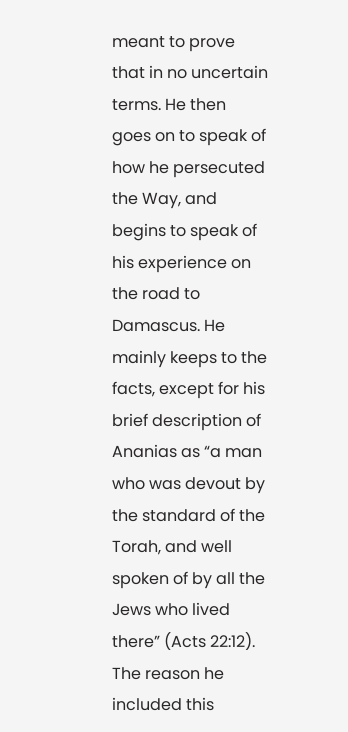meant to prove that in no uncertain terms. He then goes on to speak of how he persecuted the Way, and begins to speak of his experience on the road to Damascus. He mainly keeps to the facts, except for his brief description of Ananias as “a man who was devout by the standard of the Torah, and well spoken of by all the Jews who lived there” (Acts 22:12). The reason he included this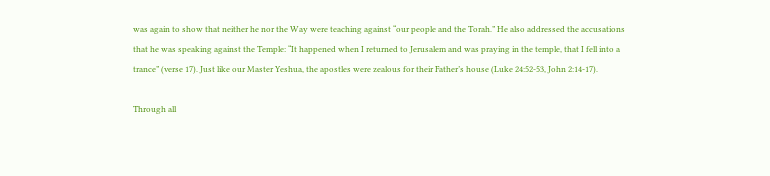was again to show that neither he nor the Way were teaching against “our people and the Torah.” He also addressed the accusations that he was speaking against the Temple: “It happened when I returned to Jerusalem and was praying in the temple, that I fell into a trance” (verse 17). Just like our Master Yeshua, the apostles were zealous for their Father’s house (Luke 24:52-53, John 2:14-17).

Through all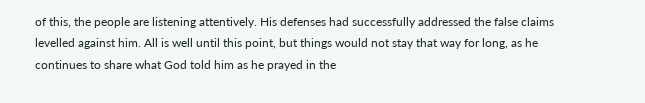of this, the people are listening attentively. His defenses had successfully addressed the false claims levelled against him. All is well until this point, but things would not stay that way for long, as he continues to share what God told him as he prayed in the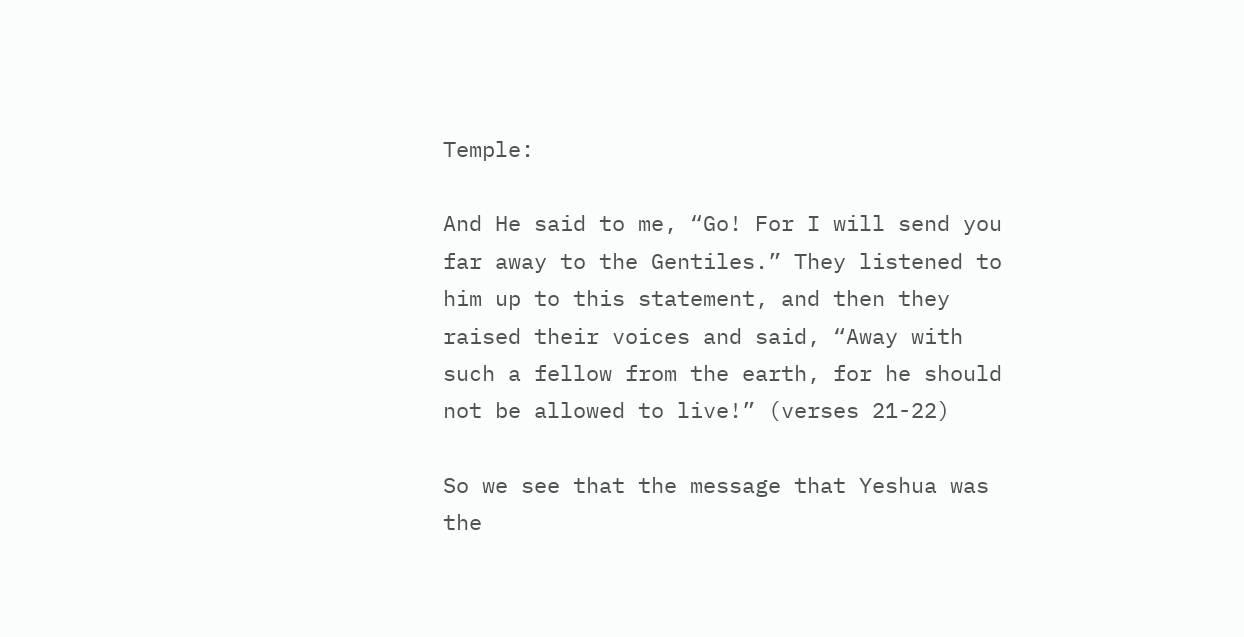Temple:

And He said to me, “Go! For I will send you far away to the Gentiles.” They listened to him up to this statement, and then they raised their voices and said, “Away with such a fellow from the earth, for he should not be allowed to live!” (verses 21-22)

So we see that the message that Yeshua was the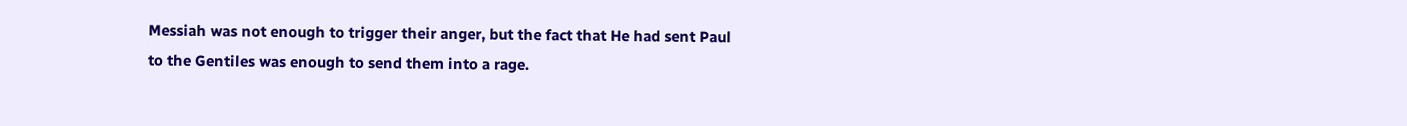Messiah was not enough to trigger their anger, but the fact that He had sent Paul to the Gentiles was enough to send them into a rage.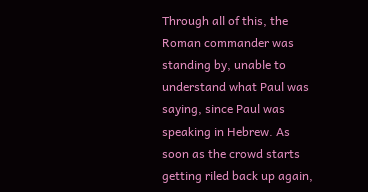Through all of this, the Roman commander was standing by, unable to understand what Paul was saying, since Paul was speaking in Hebrew. As soon as the crowd starts getting riled back up again,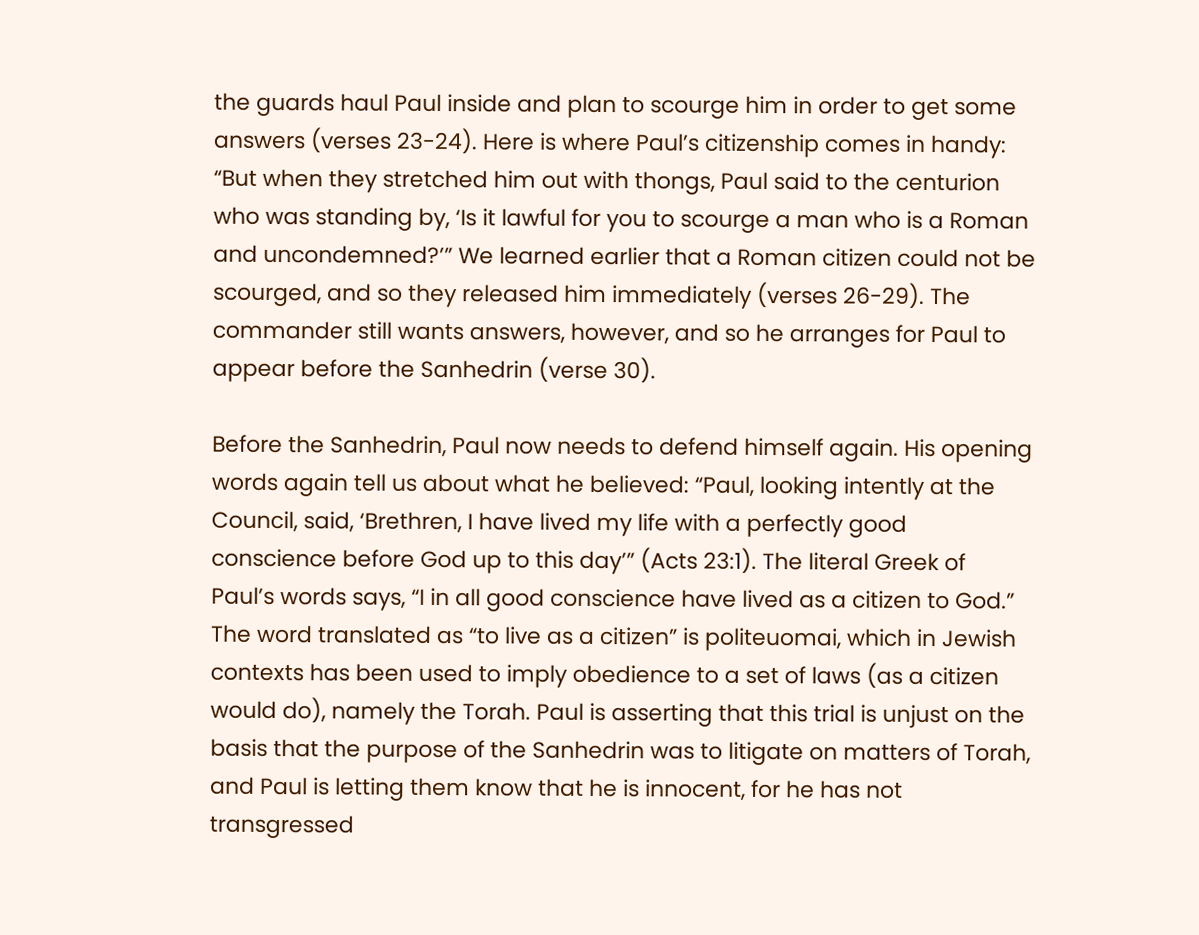the guards haul Paul inside and plan to scourge him in order to get some answers (verses 23-24). Here is where Paul’s citizenship comes in handy: “But when they stretched him out with thongs, Paul said to the centurion who was standing by, ‘Is it lawful for you to scourge a man who is a Roman and uncondemned?’” We learned earlier that a Roman citizen could not be scourged, and so they released him immediately (verses 26-29). The commander still wants answers, however, and so he arranges for Paul to appear before the Sanhedrin (verse 30).

Before the Sanhedrin, Paul now needs to defend himself again. His opening words again tell us about what he believed: “Paul, looking intently at the Council, said, ‘Brethren, I have lived my life with a perfectly good conscience before God up to this day’” (Acts 23:1). The literal Greek of Paul’s words says, “I in all good conscience have lived as a citizen to God.” The word translated as “to live as a citizen” is politeuomai, which in Jewish contexts has been used to imply obedience to a set of laws (as a citizen would do), namely the Torah. Paul is asserting that this trial is unjust on the basis that the purpose of the Sanhedrin was to litigate on matters of Torah, and Paul is letting them know that he is innocent, for he has not transgressed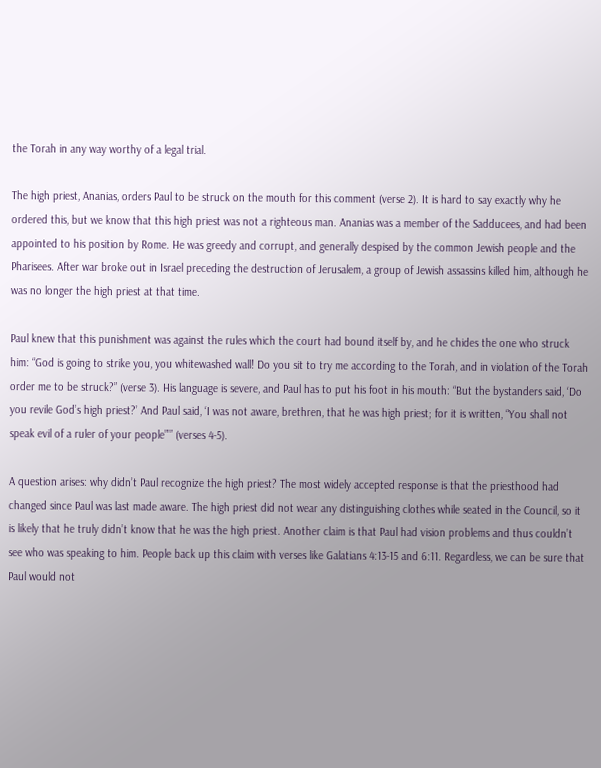the Torah in any way worthy of a legal trial.

The high priest, Ananias, orders Paul to be struck on the mouth for this comment (verse 2). It is hard to say exactly why he ordered this, but we know that this high priest was not a righteous man. Ananias was a member of the Sadducees, and had been appointed to his position by Rome. He was greedy and corrupt, and generally despised by the common Jewish people and the Pharisees. After war broke out in Israel preceding the destruction of Jerusalem, a group of Jewish assassins killed him, although he was no longer the high priest at that time.

Paul knew that this punishment was against the rules which the court had bound itself by, and he chides the one who struck him: “God is going to strike you, you whitewashed wall! Do you sit to try me according to the Torah, and in violation of the Torah order me to be struck?” (verse 3). His language is severe, and Paul has to put his foot in his mouth: “But the bystanders said, ‘Do you revile God’s high priest?’ And Paul said, ‘I was not aware, brethren, that he was high priest; for it is written, “You shall not speak evil of a ruler of your people”’” (verses 4-5).

A question arises: why didn’t Paul recognize the high priest? The most widely accepted response is that the priesthood had changed since Paul was last made aware. The high priest did not wear any distinguishing clothes while seated in the Council, so it is likely that he truly didn’t know that he was the high priest. Another claim is that Paul had vision problems and thus couldn’t see who was speaking to him. People back up this claim with verses like Galatians 4:13-15 and 6:11. Regardless, we can be sure that Paul would not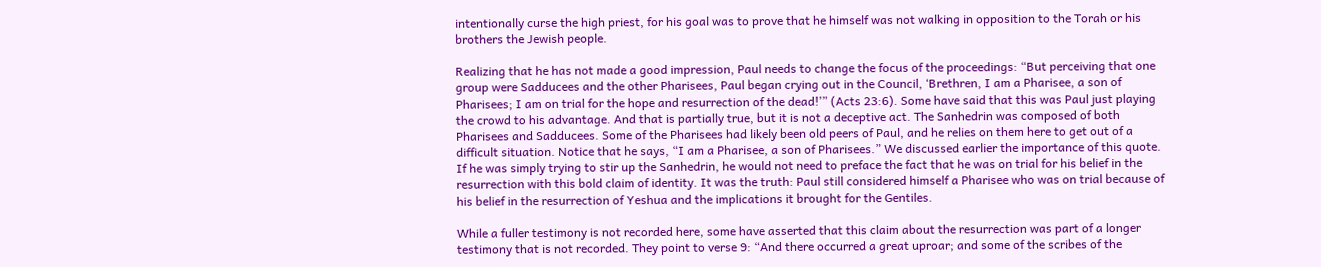intentionally curse the high priest, for his goal was to prove that he himself was not walking in opposition to the Torah or his brothers the Jewish people.

Realizing that he has not made a good impression, Paul needs to change the focus of the proceedings: “But perceiving that one group were Sadducees and the other Pharisees, Paul began crying out in the Council, ‘Brethren, I am a Pharisee, a son of Pharisees; I am on trial for the hope and resurrection of the dead!’” (Acts 23:6). Some have said that this was Paul just playing the crowd to his advantage. And that is partially true, but it is not a deceptive act. The Sanhedrin was composed of both Pharisees and Sadducees. Some of the Pharisees had likely been old peers of Paul, and he relies on them here to get out of a difficult situation. Notice that he says, “I am a Pharisee, a son of Pharisees.” We discussed earlier the importance of this quote. If he was simply trying to stir up the Sanhedrin, he would not need to preface the fact that he was on trial for his belief in the resurrection with this bold claim of identity. It was the truth: Paul still considered himself a Pharisee who was on trial because of his belief in the resurrection of Yeshua and the implications it brought for the Gentiles.

While a fuller testimony is not recorded here, some have asserted that this claim about the resurrection was part of a longer testimony that is not recorded. They point to verse 9: “And there occurred a great uproar; and some of the scribes of the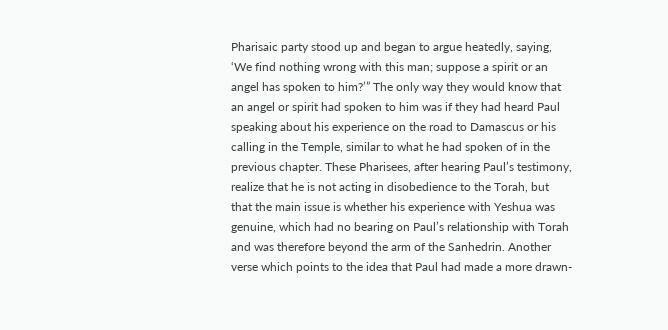Pharisaic party stood up and began to argue heatedly, saying, ‘We find nothing wrong with this man; suppose a spirit or an angel has spoken to him?’” The only way they would know that an angel or spirit had spoken to him was if they had heard Paul speaking about his experience on the road to Damascus or his calling in the Temple, similar to what he had spoken of in the previous chapter. These Pharisees, after hearing Paul’s testimony, realize that he is not acting in disobedience to the Torah, but that the main issue is whether his experience with Yeshua was genuine, which had no bearing on Paul’s relationship with Torah and was therefore beyond the arm of the Sanhedrin. Another verse which points to the idea that Paul had made a more drawn-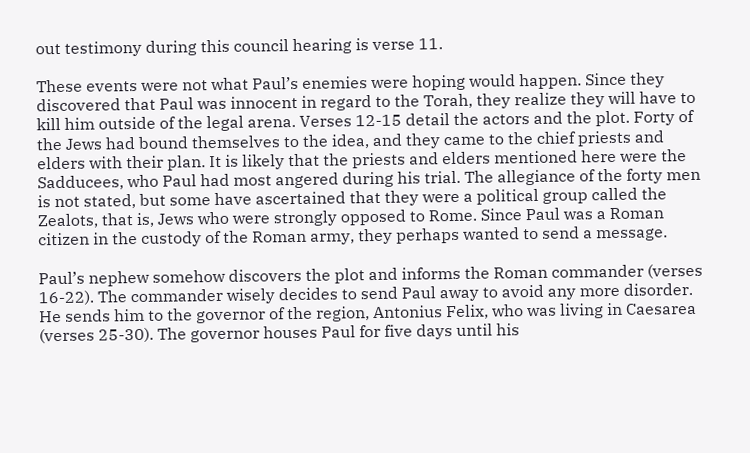out testimony during this council hearing is verse 11.

These events were not what Paul’s enemies were hoping would happen. Since they discovered that Paul was innocent in regard to the Torah, they realize they will have to kill him outside of the legal arena. Verses 12-15 detail the actors and the plot. Forty of the Jews had bound themselves to the idea, and they came to the chief priests and elders with their plan. It is likely that the priests and elders mentioned here were the Sadducees, who Paul had most angered during his trial. The allegiance of the forty men is not stated, but some have ascertained that they were a political group called the Zealots, that is, Jews who were strongly opposed to Rome. Since Paul was a Roman citizen in the custody of the Roman army, they perhaps wanted to send a message.

Paul’s nephew somehow discovers the plot and informs the Roman commander (verses 16-22). The commander wisely decides to send Paul away to avoid any more disorder. He sends him to the governor of the region, Antonius Felix, who was living in Caesarea (verses 25-30). The governor houses Paul for five days until his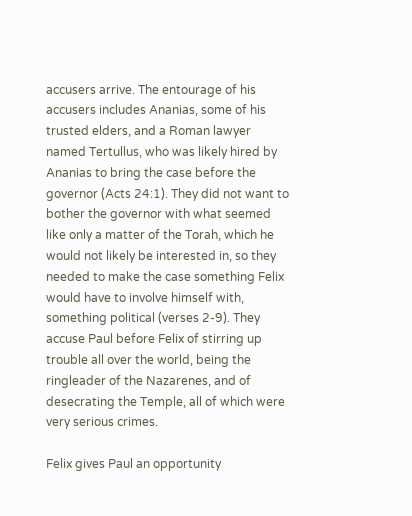accusers arrive. The entourage of his accusers includes Ananias, some of his trusted elders, and a Roman lawyer named Tertullus, who was likely hired by Ananias to bring the case before the governor (Acts 24:1). They did not want to bother the governor with what seemed like only a matter of the Torah, which he would not likely be interested in, so they needed to make the case something Felix would have to involve himself with, something political (verses 2-9). They accuse Paul before Felix of stirring up trouble all over the world, being the ringleader of the Nazarenes, and of desecrating the Temple, all of which were very serious crimes.

Felix gives Paul an opportunity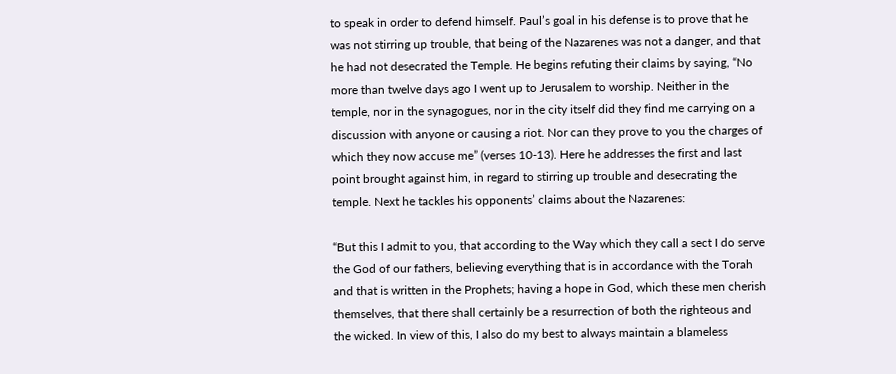to speak in order to defend himself. Paul’s goal in his defense is to prove that he was not stirring up trouble, that being of the Nazarenes was not a danger, and that he had not desecrated the Temple. He begins refuting their claims by saying, “No more than twelve days ago I went up to Jerusalem to worship. Neither in the temple, nor in the synagogues, nor in the city itself did they find me carrying on a discussion with anyone or causing a riot. Nor can they prove to you the charges of which they now accuse me” (verses 10-13). Here he addresses the first and last point brought against him, in regard to stirring up trouble and desecrating the temple. Next he tackles his opponents’ claims about the Nazarenes:

“But this I admit to you, that according to the Way which they call a sect I do serve the God of our fathers, believing everything that is in accordance with the Torah and that is written in the Prophets; having a hope in God, which these men cherish themselves, that there shall certainly be a resurrection of both the righteous and the wicked. In view of this, I also do my best to always maintain a blameless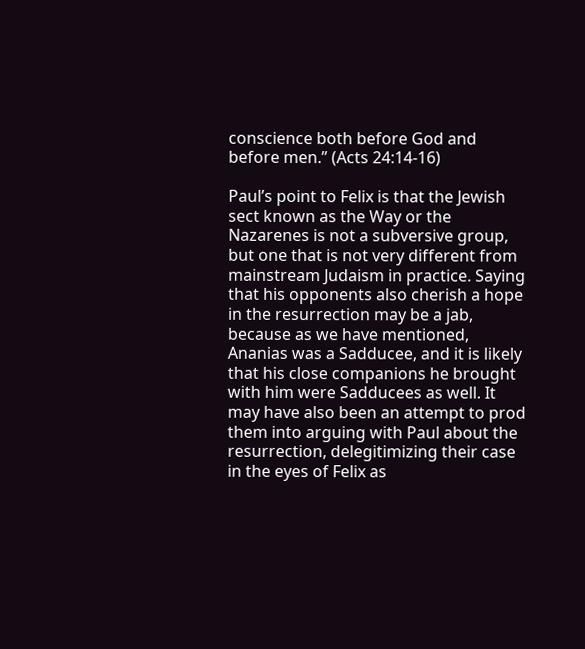conscience both before God and before men.” (Acts 24:14-16)

Paul’s point to Felix is that the Jewish sect known as the Way or the Nazarenes is not a subversive group, but one that is not very different from mainstream Judaism in practice. Saying that his opponents also cherish a hope in the resurrection may be a jab, because as we have mentioned, Ananias was a Sadducee, and it is likely that his close companions he brought with him were Sadducees as well. It may have also been an attempt to prod them into arguing with Paul about the resurrection, delegitimizing their case in the eyes of Felix as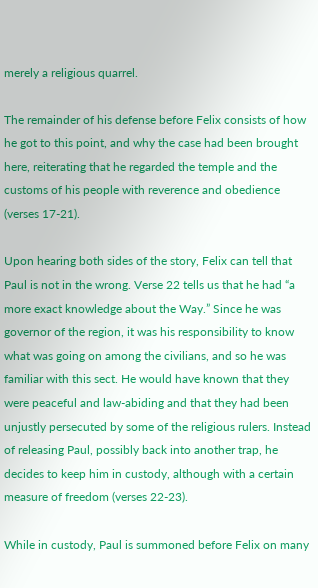merely a religious quarrel.

The remainder of his defense before Felix consists of how he got to this point, and why the case had been brought here, reiterating that he regarded the temple and the customs of his people with reverence and obedience (verses 17-21).

Upon hearing both sides of the story, Felix can tell that Paul is not in the wrong. Verse 22 tells us that he had “a more exact knowledge about the Way.” Since he was governor of the region, it was his responsibility to know what was going on among the civilians, and so he was familiar with this sect. He would have known that they were peaceful and law-abiding and that they had been unjustly persecuted by some of the religious rulers. Instead of releasing Paul, possibly back into another trap, he decides to keep him in custody, although with a certain measure of freedom (verses 22-23).

While in custody, Paul is summoned before Felix on many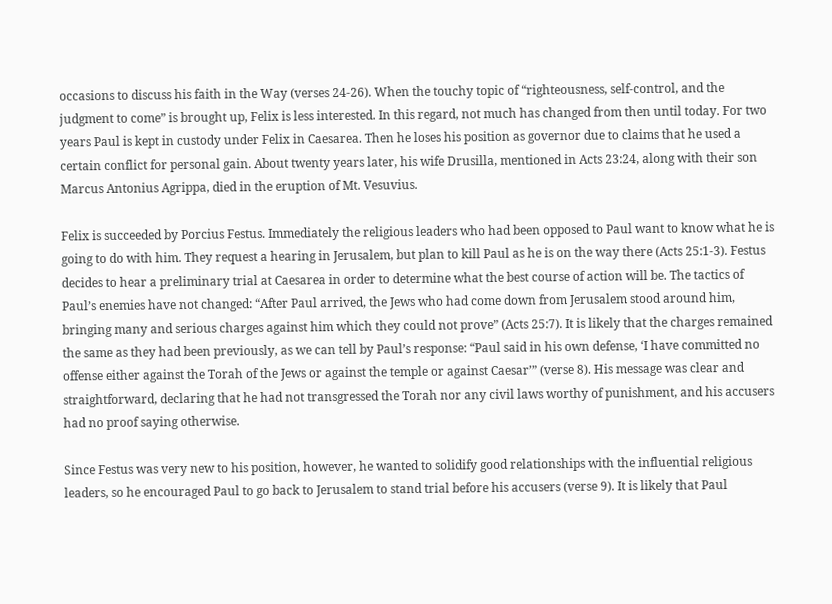occasions to discuss his faith in the Way (verses 24-26). When the touchy topic of “righteousness, self-control, and the judgment to come” is brought up, Felix is less interested. In this regard, not much has changed from then until today. For two years Paul is kept in custody under Felix in Caesarea. Then he loses his position as governor due to claims that he used a certain conflict for personal gain. About twenty years later, his wife Drusilla, mentioned in Acts 23:24, along with their son Marcus Antonius Agrippa, died in the eruption of Mt. Vesuvius.

Felix is succeeded by Porcius Festus. Immediately the religious leaders who had been opposed to Paul want to know what he is going to do with him. They request a hearing in Jerusalem, but plan to kill Paul as he is on the way there (Acts 25:1-3). Festus decides to hear a preliminary trial at Caesarea in order to determine what the best course of action will be. The tactics of Paul’s enemies have not changed: “After Paul arrived, the Jews who had come down from Jerusalem stood around him, bringing many and serious charges against him which they could not prove” (Acts 25:7). It is likely that the charges remained the same as they had been previously, as we can tell by Paul’s response: “Paul said in his own defense, ‘I have committed no offense either against the Torah of the Jews or against the temple or against Caesar’” (verse 8). His message was clear and straightforward, declaring that he had not transgressed the Torah nor any civil laws worthy of punishment, and his accusers had no proof saying otherwise.

Since Festus was very new to his position, however, he wanted to solidify good relationships with the influential religious leaders, so he encouraged Paul to go back to Jerusalem to stand trial before his accusers (verse 9). It is likely that Paul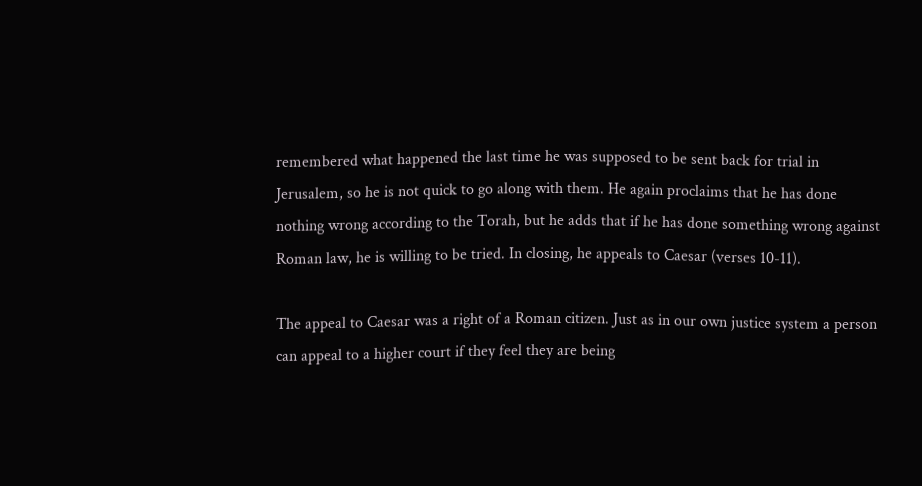remembered what happened the last time he was supposed to be sent back for trial in Jerusalem, so he is not quick to go along with them. He again proclaims that he has done nothing wrong according to the Torah, but he adds that if he has done something wrong against Roman law, he is willing to be tried. In closing, he appeals to Caesar (verses 10-11).

The appeal to Caesar was a right of a Roman citizen. Just as in our own justice system a person can appeal to a higher court if they feel they are being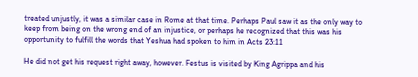treated unjustly, it was a similar case in Rome at that time. Perhaps Paul saw it as the only way to keep from being on the wrong end of an injustice, or perhaps he recognized that this was his opportunity to fulfill the words that Yeshua had spoken to him in Acts 23:11

He did not get his request right away, however. Festus is visited by King Agrippa and his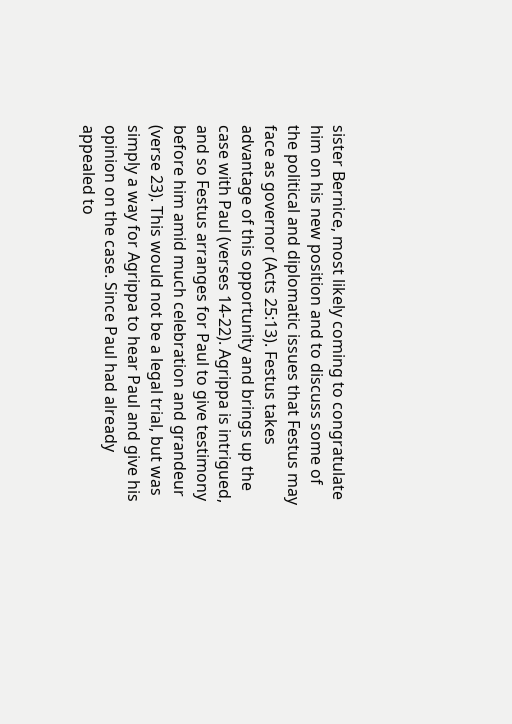sister Bernice, most likely coming to congratulate him on his new position and to discuss some of the political and diplomatic issues that Festus may face as governor (Acts 25:13). Festus takes advantage of this opportunity and brings up the case with Paul (verses 14-22). Agrippa is intrigued, and so Festus arranges for Paul to give testimony before him amid much celebration and grandeur (verse 23). This would not be a legal trial, but was simply a way for Agrippa to hear Paul and give his opinion on the case. Since Paul had already appealed to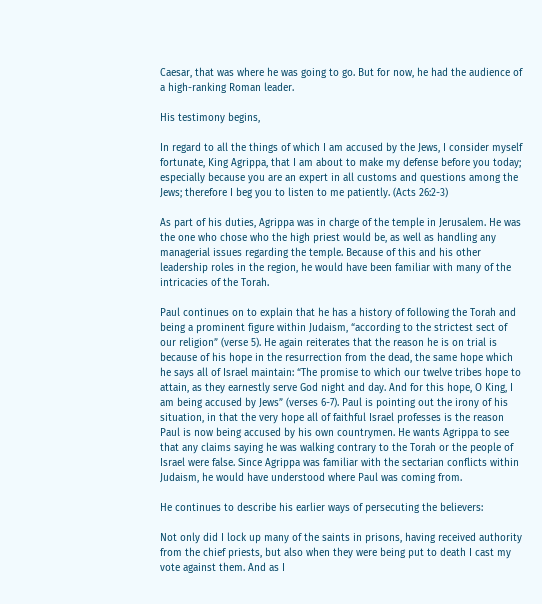Caesar, that was where he was going to go. But for now, he had the audience of a high-ranking Roman leader.

His testimony begins,

In regard to all the things of which I am accused by the Jews, I consider myself fortunate, King Agrippa, that I am about to make my defense before you today; especially because you are an expert in all customs and questions among the Jews; therefore I beg you to listen to me patiently. (Acts 26:2-3)

As part of his duties, Agrippa was in charge of the temple in Jerusalem. He was the one who chose who the high priest would be, as well as handling any managerial issues regarding the temple. Because of this and his other leadership roles in the region, he would have been familiar with many of the intricacies of the Torah.

Paul continues on to explain that he has a history of following the Torah and being a prominent figure within Judaism, “according to the strictest sect of our religion” (verse 5). He again reiterates that the reason he is on trial is because of his hope in the resurrection from the dead, the same hope which he says all of Israel maintain: “The promise to which our twelve tribes hope to attain, as they earnestly serve God night and day. And for this hope, O King, I am being accused by Jews” (verses 6-7). Paul is pointing out the irony of his situation, in that the very hope all of faithful Israel professes is the reason Paul is now being accused by his own countrymen. He wants Agrippa to see that any claims saying he was walking contrary to the Torah or the people of Israel were false. Since Agrippa was familiar with the sectarian conflicts within Judaism, he would have understood where Paul was coming from.

He continues to describe his earlier ways of persecuting the believers:

Not only did I lock up many of the saints in prisons, having received authority from the chief priests, but also when they were being put to death I cast my vote against them. And as I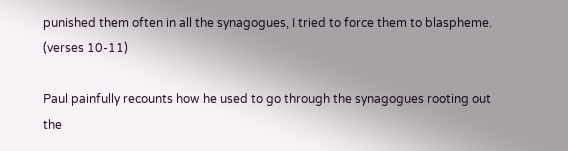punished them often in all the synagogues, I tried to force them to blaspheme. (verses 10-11)

Paul painfully recounts how he used to go through the synagogues rooting out the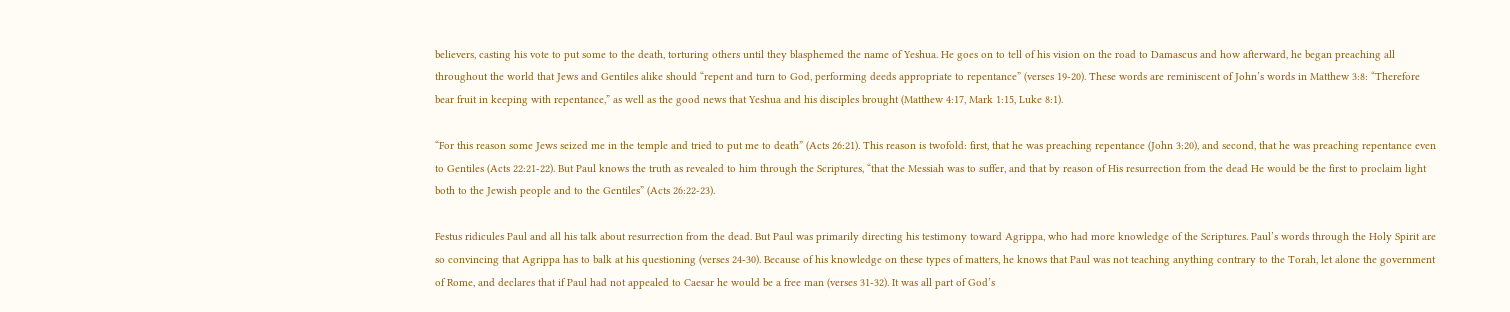believers, casting his vote to put some to the death, torturing others until they blasphemed the name of Yeshua. He goes on to tell of his vision on the road to Damascus and how afterward, he began preaching all throughout the world that Jews and Gentiles alike should “repent and turn to God, performing deeds appropriate to repentance” (verses 19-20). These words are reminiscent of John’s words in Matthew 3:8: “Therefore bear fruit in keeping with repentance,” as well as the good news that Yeshua and his disciples brought (Matthew 4:17, Mark 1:15, Luke 8:1).

“For this reason some Jews seized me in the temple and tried to put me to death” (Acts 26:21). This reason is twofold: first, that he was preaching repentance (John 3:20), and second, that he was preaching repentance even to Gentiles (Acts 22:21-22). But Paul knows the truth as revealed to him through the Scriptures, “that the Messiah was to suffer, and that by reason of His resurrection from the dead He would be the first to proclaim light both to the Jewish people and to the Gentiles” (Acts 26:22-23).

Festus ridicules Paul and all his talk about resurrection from the dead. But Paul was primarily directing his testimony toward Agrippa, who had more knowledge of the Scriptures. Paul’s words through the Holy Spirit are so convincing that Agrippa has to balk at his questioning (verses 24-30). Because of his knowledge on these types of matters, he knows that Paul was not teaching anything contrary to the Torah, let alone the government of Rome, and declares that if Paul had not appealed to Caesar he would be a free man (verses 31-32). It was all part of God’s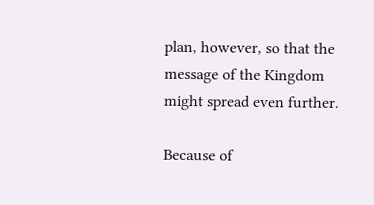plan, however, so that the message of the Kingdom might spread even further.

Because of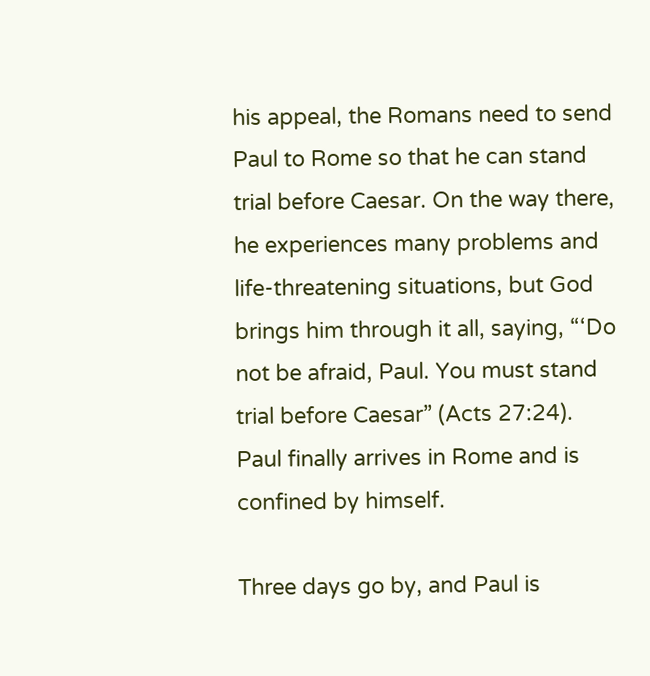his appeal, the Romans need to send Paul to Rome so that he can stand trial before Caesar. On the way there, he experiences many problems and life-threatening situations, but God brings him through it all, saying, “‘Do not be afraid, Paul. You must stand trial before Caesar” (Acts 27:24). Paul finally arrives in Rome and is confined by himself.

Three days go by, and Paul is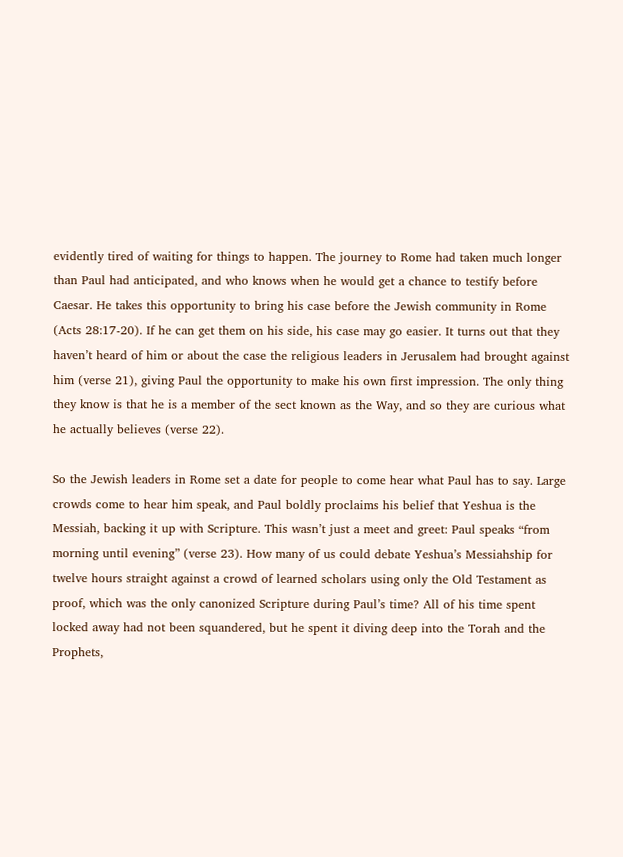evidently tired of waiting for things to happen. The journey to Rome had taken much longer than Paul had anticipated, and who knows when he would get a chance to testify before Caesar. He takes this opportunity to bring his case before the Jewish community in Rome (Acts 28:17-20). If he can get them on his side, his case may go easier. It turns out that they haven’t heard of him or about the case the religious leaders in Jerusalem had brought against him (verse 21), giving Paul the opportunity to make his own first impression. The only thing they know is that he is a member of the sect known as the Way, and so they are curious what he actually believes (verse 22).

So the Jewish leaders in Rome set a date for people to come hear what Paul has to say. Large crowds come to hear him speak, and Paul boldly proclaims his belief that Yeshua is the Messiah, backing it up with Scripture. This wasn’t just a meet and greet: Paul speaks “from morning until evening” (verse 23). How many of us could debate Yeshua’s Messiahship for twelve hours straight against a crowd of learned scholars using only the Old Testament as proof, which was the only canonized Scripture during Paul’s time? All of his time spent locked away had not been squandered, but he spent it diving deep into the Torah and the Prophets,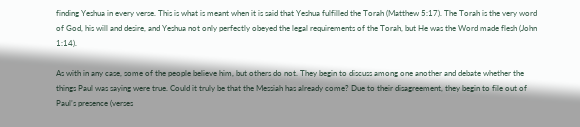finding Yeshua in every verse. This is what is meant when it is said that Yeshua fulfilled the Torah (Matthew 5:17). The Torah is the very word of God, his will and desire, and Yeshua not only perfectly obeyed the legal requirements of the Torah, but He was the Word made flesh (John 1:14).

As with in any case, some of the people believe him, but others do not. They begin to discuss among one another and debate whether the things Paul was saying were true. Could it truly be that the Messiah has already come? Due to their disagreement, they begin to file out of Paul’s presence (verses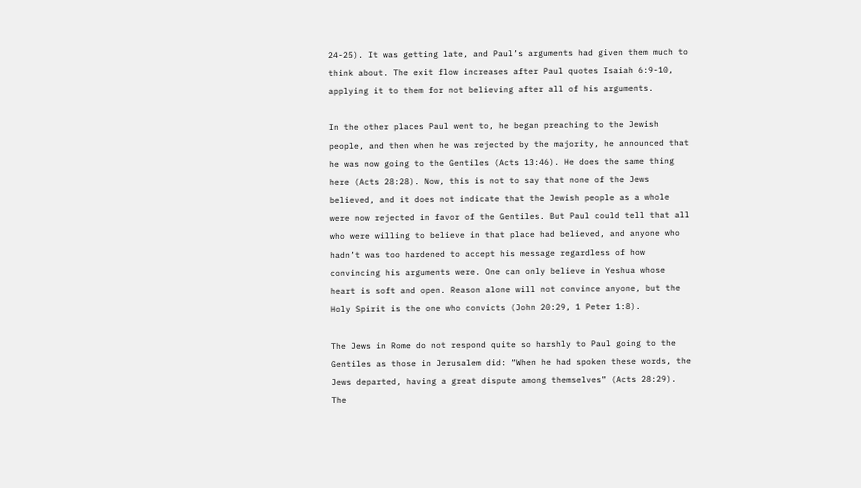24-25). It was getting late, and Paul’s arguments had given them much to think about. The exit flow increases after Paul quotes Isaiah 6:9-10, applying it to them for not believing after all of his arguments.

In the other places Paul went to, he began preaching to the Jewish people, and then when he was rejected by the majority, he announced that he was now going to the Gentiles (Acts 13:46). He does the same thing here (Acts 28:28). Now, this is not to say that none of the Jews believed, and it does not indicate that the Jewish people as a whole were now rejected in favor of the Gentiles. But Paul could tell that all who were willing to believe in that place had believed, and anyone who hadn’t was too hardened to accept his message regardless of how convincing his arguments were. One can only believe in Yeshua whose heart is soft and open. Reason alone will not convince anyone, but the Holy Spirit is the one who convicts (John 20:29, 1 Peter 1:8).

The Jews in Rome do not respond quite so harshly to Paul going to the Gentiles as those in Jerusalem did: “When he had spoken these words, the Jews departed, having a great dispute among themselves” (Acts 28:29). The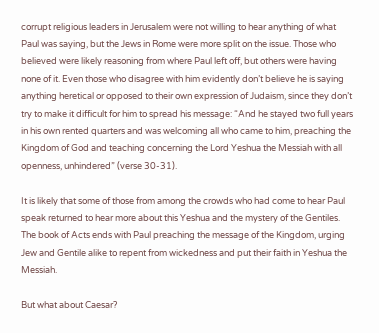corrupt religious leaders in Jerusalem were not willing to hear anything of what Paul was saying, but the Jews in Rome were more split on the issue. Those who believed were likely reasoning from where Paul left off, but others were having none of it. Even those who disagree with him evidently don’t believe he is saying anything heretical or opposed to their own expression of Judaism, since they don’t try to make it difficult for him to spread his message: “And he stayed two full years in his own rented quarters and was welcoming all who came to him, preaching the Kingdom of God and teaching concerning the Lord Yeshua the Messiah with all openness, unhindered” (verse 30-31).

It is likely that some of those from among the crowds who had come to hear Paul speak returned to hear more about this Yeshua and the mystery of the Gentiles. The book of Acts ends with Paul preaching the message of the Kingdom, urging Jew and Gentile alike to repent from wickedness and put their faith in Yeshua the Messiah.

But what about Caesar?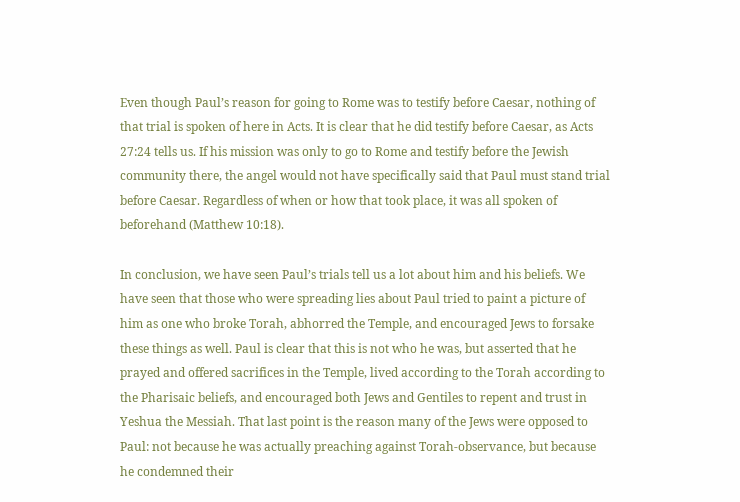Even though Paul’s reason for going to Rome was to testify before Caesar, nothing of that trial is spoken of here in Acts. It is clear that he did testify before Caesar, as Acts 27:24 tells us. If his mission was only to go to Rome and testify before the Jewish community there, the angel would not have specifically said that Paul must stand trial before Caesar. Regardless of when or how that took place, it was all spoken of beforehand (Matthew 10:18).

In conclusion, we have seen Paul’s trials tell us a lot about him and his beliefs. We have seen that those who were spreading lies about Paul tried to paint a picture of him as one who broke Torah, abhorred the Temple, and encouraged Jews to forsake these things as well. Paul is clear that this is not who he was, but asserted that he prayed and offered sacrifices in the Temple, lived according to the Torah according to the Pharisaic beliefs, and encouraged both Jews and Gentiles to repent and trust in Yeshua the Messiah. That last point is the reason many of the Jews were opposed to Paul: not because he was actually preaching against Torah-observance, but because he condemned their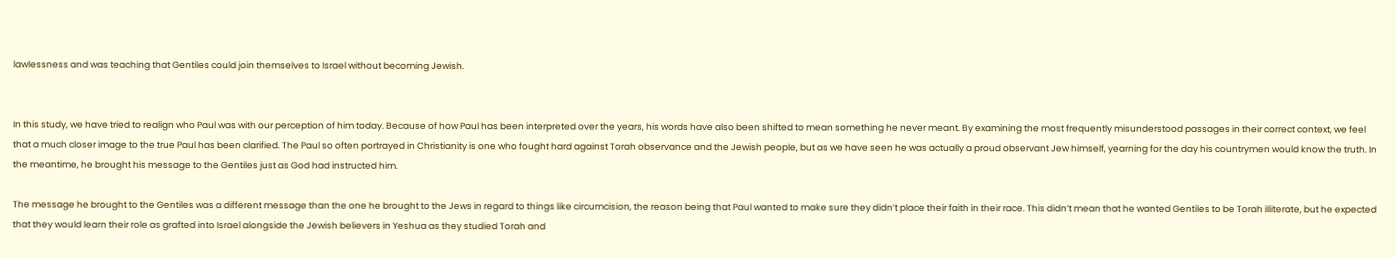lawlessness and was teaching that Gentiles could join themselves to Israel without becoming Jewish.


In this study, we have tried to realign who Paul was with our perception of him today. Because of how Paul has been interpreted over the years, his words have also been shifted to mean something he never meant. By examining the most frequently misunderstood passages in their correct context, we feel that a much closer image to the true Paul has been clarified. The Paul so often portrayed in Christianity is one who fought hard against Torah observance and the Jewish people, but as we have seen he was actually a proud observant Jew himself, yearning for the day his countrymen would know the truth. In the meantime, he brought his message to the Gentiles just as God had instructed him.

The message he brought to the Gentiles was a different message than the one he brought to the Jews in regard to things like circumcision, the reason being that Paul wanted to make sure they didn’t place their faith in their race. This didn’t mean that he wanted Gentiles to be Torah illiterate, but he expected that they would learn their role as grafted into Israel alongside the Jewish believers in Yeshua as they studied Torah and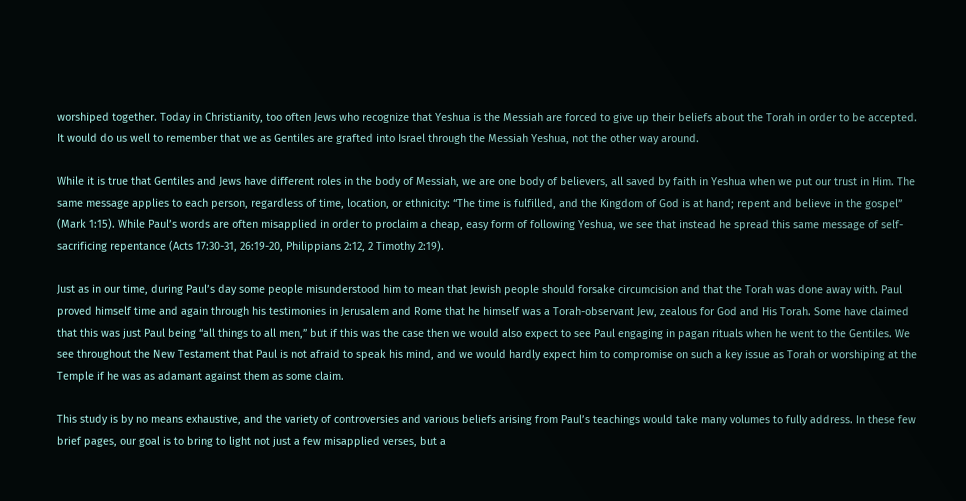worshiped together. Today in Christianity, too often Jews who recognize that Yeshua is the Messiah are forced to give up their beliefs about the Torah in order to be accepted. It would do us well to remember that we as Gentiles are grafted into Israel through the Messiah Yeshua, not the other way around.

While it is true that Gentiles and Jews have different roles in the body of Messiah, we are one body of believers, all saved by faith in Yeshua when we put our trust in Him. The same message applies to each person, regardless of time, location, or ethnicity: “The time is fulfilled, and the Kingdom of God is at hand; repent and believe in the gospel” (Mark 1:15). While Paul’s words are often misapplied in order to proclaim a cheap, easy form of following Yeshua, we see that instead he spread this same message of self-sacrificing repentance (Acts 17:30-31, 26:19-20, Philippians 2:12, 2 Timothy 2:19).

Just as in our time, during Paul’s day some people misunderstood him to mean that Jewish people should forsake circumcision and that the Torah was done away with. Paul proved himself time and again through his testimonies in Jerusalem and Rome that he himself was a Torah-observant Jew, zealous for God and His Torah. Some have claimed that this was just Paul being “all things to all men,” but if this was the case then we would also expect to see Paul engaging in pagan rituals when he went to the Gentiles. We see throughout the New Testament that Paul is not afraid to speak his mind, and we would hardly expect him to compromise on such a key issue as Torah or worshiping at the Temple if he was as adamant against them as some claim.

This study is by no means exhaustive, and the variety of controversies and various beliefs arising from Paul’s teachings would take many volumes to fully address. In these few brief pages, our goal is to bring to light not just a few misapplied verses, but a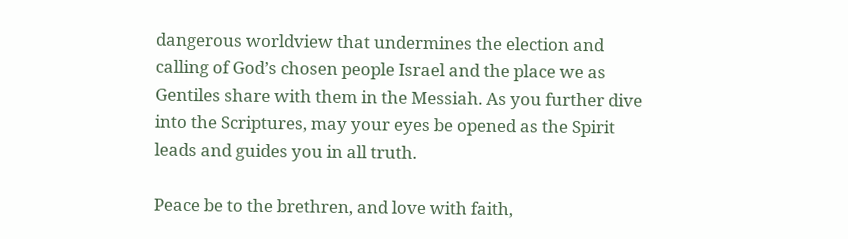dangerous worldview that undermines the election and calling of God’s chosen people Israel and the place we as Gentiles share with them in the Messiah. As you further dive into the Scriptures, may your eyes be opened as the Spirit leads and guides you in all truth.

Peace be to the brethren, and love with faith,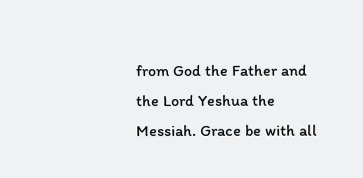from God the Father and the Lord Yeshua the Messiah. Grace be with all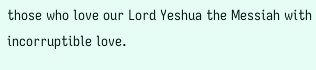those who love our Lord Yeshua the Messiah with incorruptible love.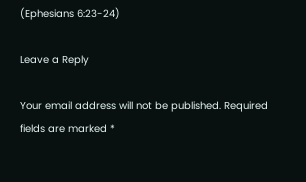(Ephesians 6:23-24)

Leave a Reply

Your email address will not be published. Required fields are marked *